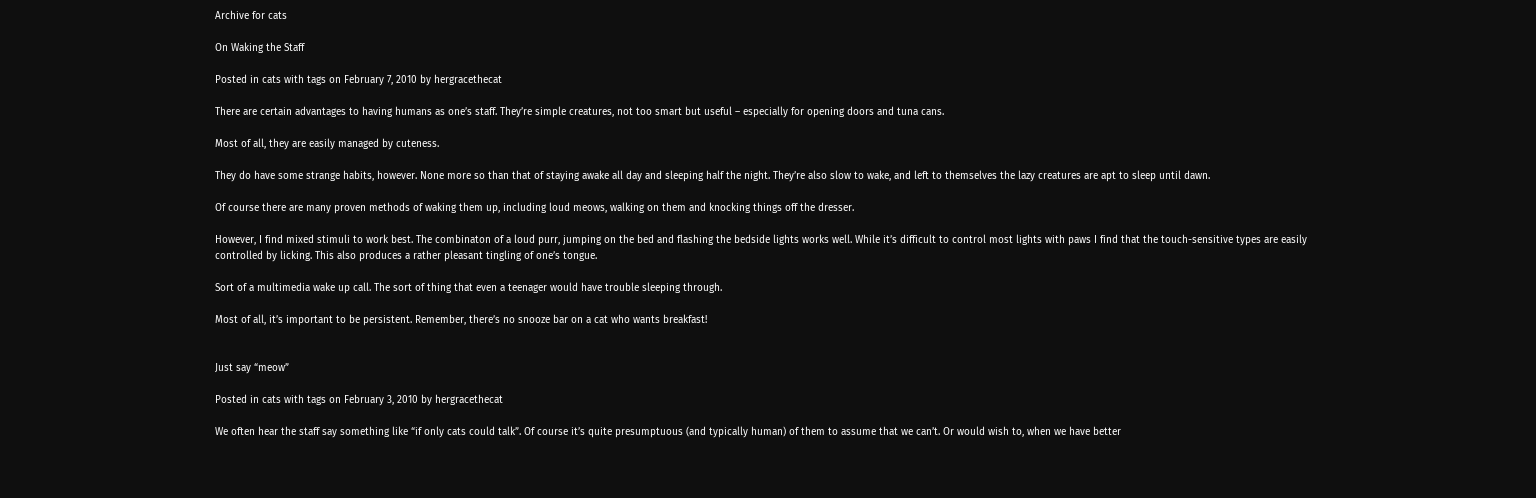Archive for cats

On Waking the Staff

Posted in cats with tags on February 7, 2010 by hergracethecat

There are certain advantages to having humans as one’s staff. They’re simple creatures, not too smart but useful – especially for opening doors and tuna cans.

Most of all, they are easily managed by cuteness.

They do have some strange habits, however. None more so than that of staying awake all day and sleeping half the night. They’re also slow to wake, and left to themselves the lazy creatures are apt to sleep until dawn.

Of course there are many proven methods of waking them up, including loud meows, walking on them and knocking things off the dresser.

However, I find mixed stimuli to work best. The combinaton of a loud purr, jumping on the bed and flashing the bedside lights works well. While it’s difficult to control most lights with paws I find that the touch-sensitive types are easily controlled by licking. This also produces a rather pleasant tingling of one’s tongue.

Sort of a multimedia wake up call. The sort of thing that even a teenager would have trouble sleeping through.

Most of all, it’s important to be persistent. Remember, there’s no snooze bar on a cat who wants breakfast!


Just say “meow”

Posted in cats with tags on February 3, 2010 by hergracethecat

We often hear the staff say something like “if only cats could talk”. Of course it’s quite presumptuous (and typically human) of them to assume that we can’t. Or would wish to, when we have better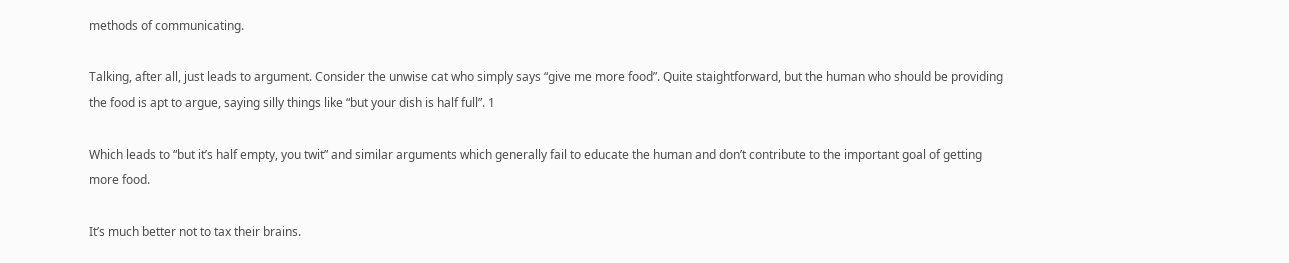methods of communicating.

Talking, after all, just leads to argument. Consider the unwise cat who simply says “give me more food”. Quite staightforward, but the human who should be providing the food is apt to argue, saying silly things like “but your dish is half full”. 1

Which leads to “but it’s half empty, you twit” and similar arguments which generally fail to educate the human and don’t contribute to the important goal of getting more food.

It’s much better not to tax their brains.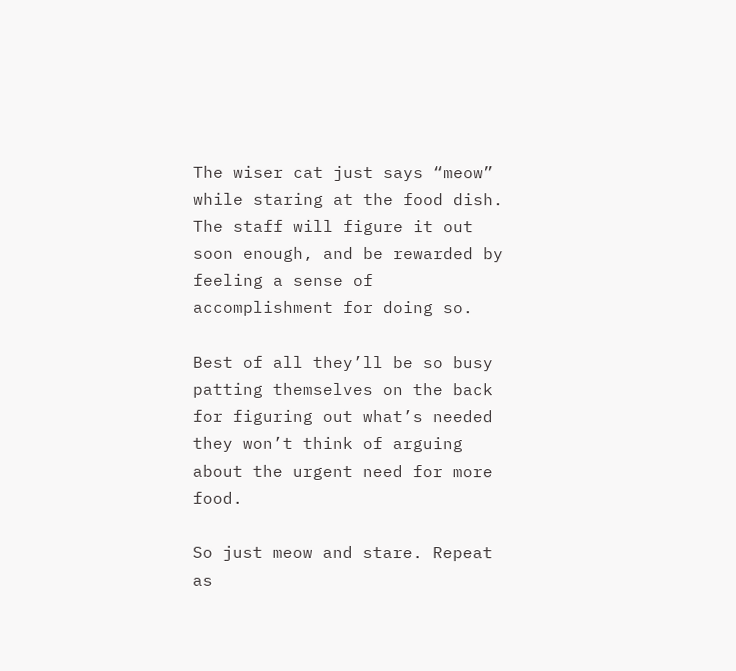The wiser cat just says “meow” while staring at the food dish. The staff will figure it out soon enough, and be rewarded by feeling a sense of accomplishment for doing so.

Best of all they’ll be so busy patting themselves on the back for figuring out what’s needed they won’t think of arguing about the urgent need for more food.

So just meow and stare. Repeat as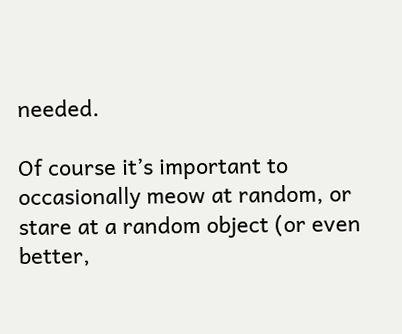needed.

Of course it’s important to occasionally meow at random, or stare at a random object (or even better,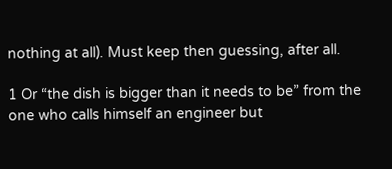nothing at all). Must keep then guessing, after all.

1 Or “the dish is bigger than it needs to be” from the one who calls himself an engineer but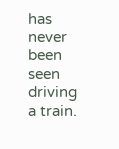has never been seen driving a train.